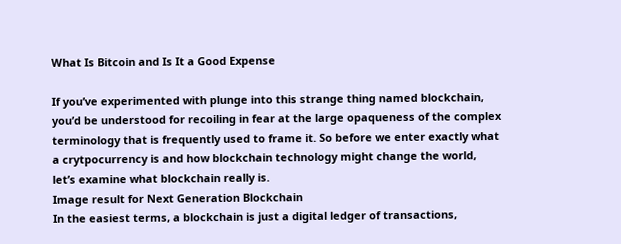What Is Bitcoin and Is It a Good Expense

If you’ve experimented with plunge into this strange thing named blockchain, you’d be understood for recoiling in fear at the large opaqueness of the complex terminology that is frequently used to frame it. So before we enter exactly what a crytpocurrency is and how blockchain technology might change the world, let’s examine what blockchain really is.
Image result for Next Generation Blockchain
In the easiest terms, a blockchain is just a digital ledger of transactions,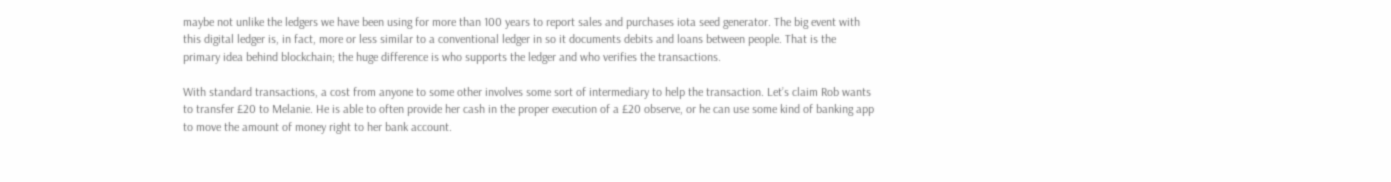maybe not unlike the ledgers we have been using for more than 100 years to report sales and purchases iota seed generator. The big event with this digital ledger is, in fact, more or less similar to a conventional ledger in so it documents debits and loans between people. That is the primary idea behind blockchain; the huge difference is who supports the ledger and who verifies the transactions.

With standard transactions, a cost from anyone to some other involves some sort of intermediary to help the transaction. Let’s claim Rob wants to transfer £20 to Melanie. He is able to often provide her cash in the proper execution of a £20 observe, or he can use some kind of banking app to move the amount of money right to her bank account.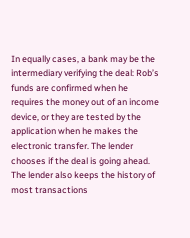In equally cases, a bank may be the intermediary verifying the deal: Rob’s funds are confirmed when he requires the money out of an income device, or they are tested by the application when he makes the electronic transfer. The lender chooses if the deal is going ahead. The lender also keeps the history of most transactions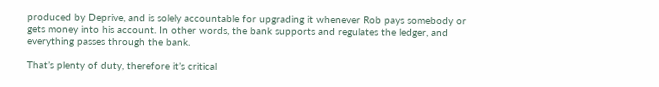produced by Deprive, and is solely accountable for upgrading it whenever Rob pays somebody or gets money into his account. In other words, the bank supports and regulates the ledger, and everything passes through the bank.

That’s plenty of duty, therefore it’s critical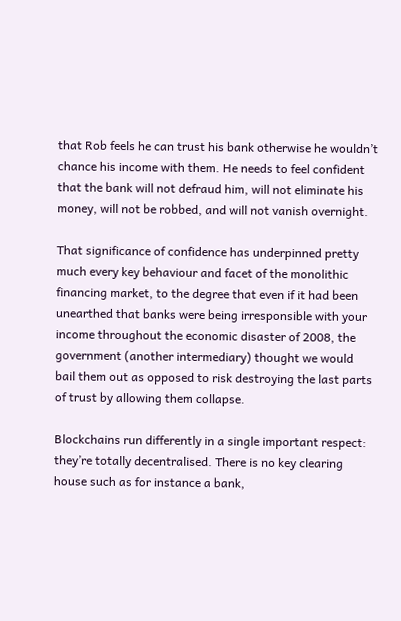that Rob feels he can trust his bank otherwise he wouldn’t chance his income with them. He needs to feel confident that the bank will not defraud him, will not eliminate his money, will not be robbed, and will not vanish overnight.

That significance of confidence has underpinned pretty much every key behaviour and facet of the monolithic financing market, to the degree that even if it had been unearthed that banks were being irresponsible with your income throughout the economic disaster of 2008, the government (another intermediary) thought we would bail them out as opposed to risk destroying the last parts of trust by allowing them collapse.

Blockchains run differently in a single important respect: they’re totally decentralised. There is no key clearing house such as for instance a bank,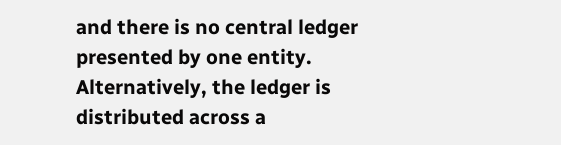and there is no central ledger presented by one entity. Alternatively, the ledger is distributed across a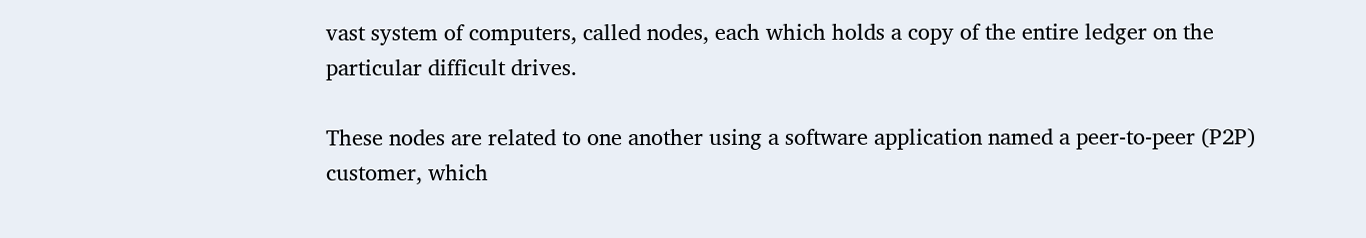vast system of computers, called nodes, each which holds a copy of the entire ledger on the particular difficult drives.

These nodes are related to one another using a software application named a peer-to-peer (P2P) customer, which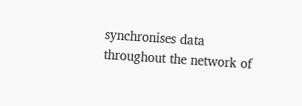synchronises data throughout the network of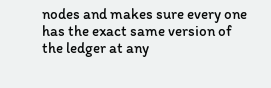nodes and makes sure every one has the exact same version of the ledger at any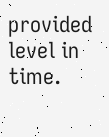provided level in time.